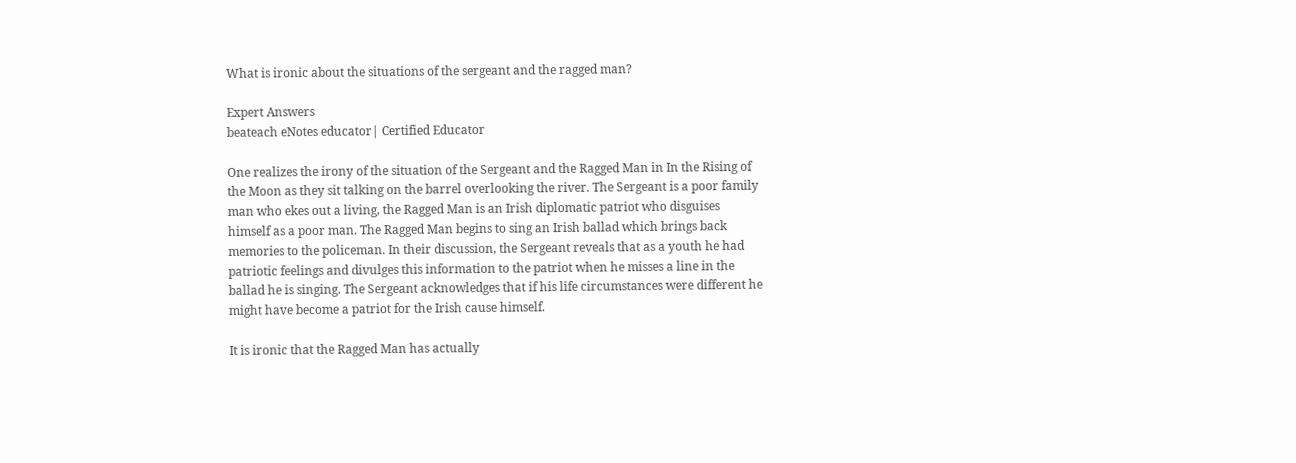What is ironic about the situations of the sergeant and the ragged man?

Expert Answers
beateach eNotes educator| Certified Educator

One realizes the irony of the situation of the Sergeant and the Ragged Man in In the Rising of the Moon as they sit talking on the barrel overlooking the river. The Sergeant is a poor family man who ekes out a living, the Ragged Man is an Irish diplomatic patriot who disguises himself as a poor man. The Ragged Man begins to sing an Irish ballad which brings back memories to the policeman. In their discussion, the Sergeant reveals that as a youth he had patriotic feelings and divulges this information to the patriot when he misses a line in the ballad he is singing. The Sergeant acknowledges that if his life circumstances were different he might have become a patriot for the Irish cause himself.

It is ironic that the Ragged Man has actually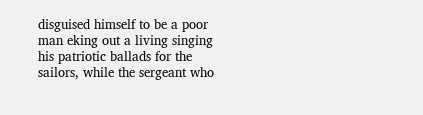disguised himself to be a poor man eking out a living singing his patriotic ballads for the sailors, while the sergeant who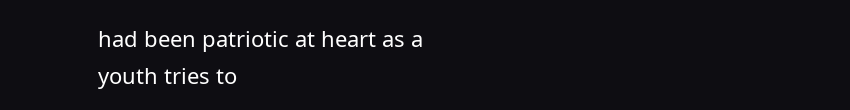had been patriotic at heart as a youth tries to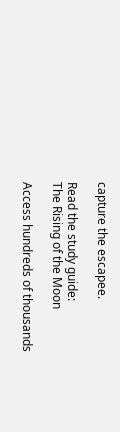capture the escapee.

Read the study guide:
The Rising of the Moon

Access hundreds of thousands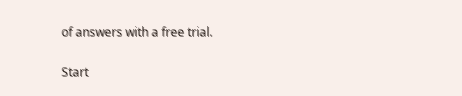of answers with a free trial.

Start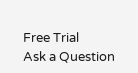Free Trial
Ask a Question